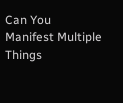Can You Manifest Multiple Things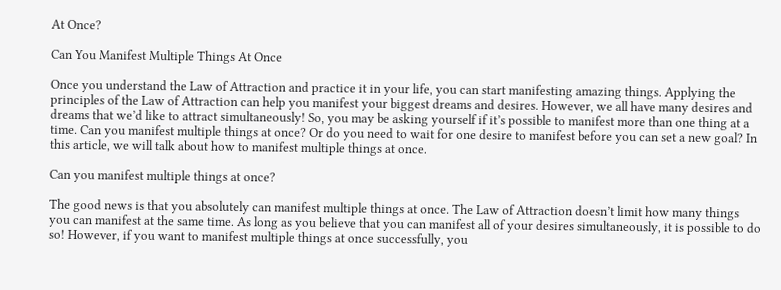At Once?

Can You Manifest Multiple Things At Once

Once you understand the Law of Attraction and practice it in your life, you can start manifesting amazing things. Applying the principles of the Law of Attraction can help you manifest your biggest dreams and desires. However, we all have many desires and dreams that we’d like to attract simultaneously! So, you may be asking yourself if it’s possible to manifest more than one thing at a time. Can you manifest multiple things at once? Or do you need to wait for one desire to manifest before you can set a new goal? In this article, we will talk about how to manifest multiple things at once.

Can you manifest multiple things at once?

The good news is that you absolutely can manifest multiple things at once. The Law of Attraction doesn’t limit how many things you can manifest at the same time. As long as you believe that you can manifest all of your desires simultaneously, it is possible to do so! However, if you want to manifest multiple things at once successfully, you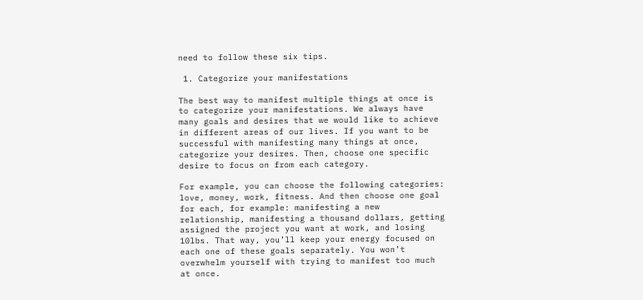need to follow these six tips.

 1. Categorize your manifestations

The best way to manifest multiple things at once is to categorize your manifestations. We always have many goals and desires that we would like to achieve in different areas of our lives. If you want to be successful with manifesting many things at once, categorize your desires. Then, choose one specific desire to focus on from each category.

For example, you can choose the following categories: love, money, work, fitness. And then choose one goal for each, for example: manifesting a new relationship, manifesting a thousand dollars, getting assigned the project you want at work, and losing 10lbs. That way, you’ll keep your energy focused on each one of these goals separately. You won’t overwhelm yourself with trying to manifest too much at once.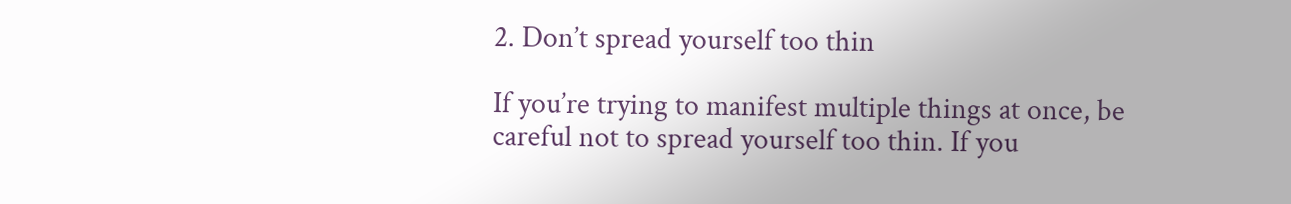2. Don’t spread yourself too thin

If you’re trying to manifest multiple things at once, be careful not to spread yourself too thin. If you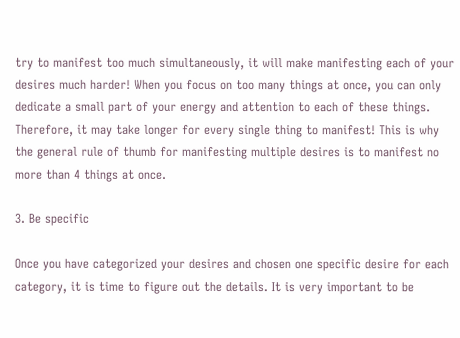try to manifest too much simultaneously, it will make manifesting each of your desires much harder! When you focus on too many things at once, you can only dedicate a small part of your energy and attention to each of these things. Therefore, it may take longer for every single thing to manifest! This is why the general rule of thumb for manifesting multiple desires is to manifest no more than 4 things at once.

3. Be specific

Once you have categorized your desires and chosen one specific desire for each category, it is time to figure out the details. It is very important to be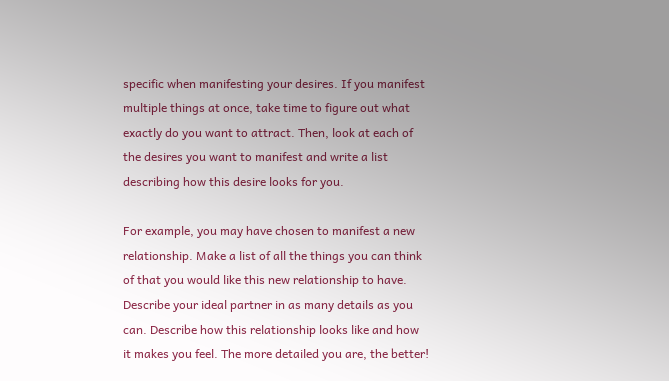specific when manifesting your desires. If you manifest multiple things at once, take time to figure out what exactly do you want to attract. Then, look at each of the desires you want to manifest and write a list describing how this desire looks for you.

For example, you may have chosen to manifest a new relationship. Make a list of all the things you can think of that you would like this new relationship to have. Describe your ideal partner in as many details as you can. Describe how this relationship looks like and how it makes you feel. The more detailed you are, the better!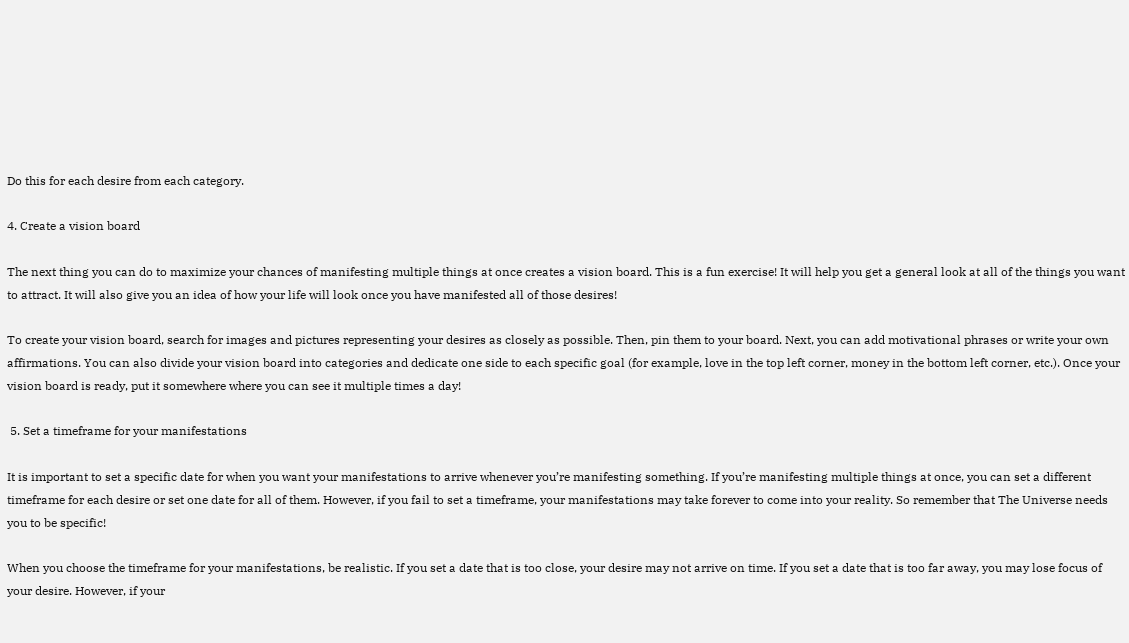Do this for each desire from each category.

4. Create a vision board

The next thing you can do to maximize your chances of manifesting multiple things at once creates a vision board. This is a fun exercise! It will help you get a general look at all of the things you want to attract. It will also give you an idea of how your life will look once you have manifested all of those desires!

To create your vision board, search for images and pictures representing your desires as closely as possible. Then, pin them to your board. Next, you can add motivational phrases or write your own affirmations. You can also divide your vision board into categories and dedicate one side to each specific goal (for example, love in the top left corner, money in the bottom left corner, etc.). Once your vision board is ready, put it somewhere where you can see it multiple times a day!

 5. Set a timeframe for your manifestations

It is important to set a specific date for when you want your manifestations to arrive whenever you’re manifesting something. If you’re manifesting multiple things at once, you can set a different timeframe for each desire or set one date for all of them. However, if you fail to set a timeframe, your manifestations may take forever to come into your reality. So remember that The Universe needs you to be specific!

When you choose the timeframe for your manifestations, be realistic. If you set a date that is too close, your desire may not arrive on time. If you set a date that is too far away, you may lose focus of your desire. However, if your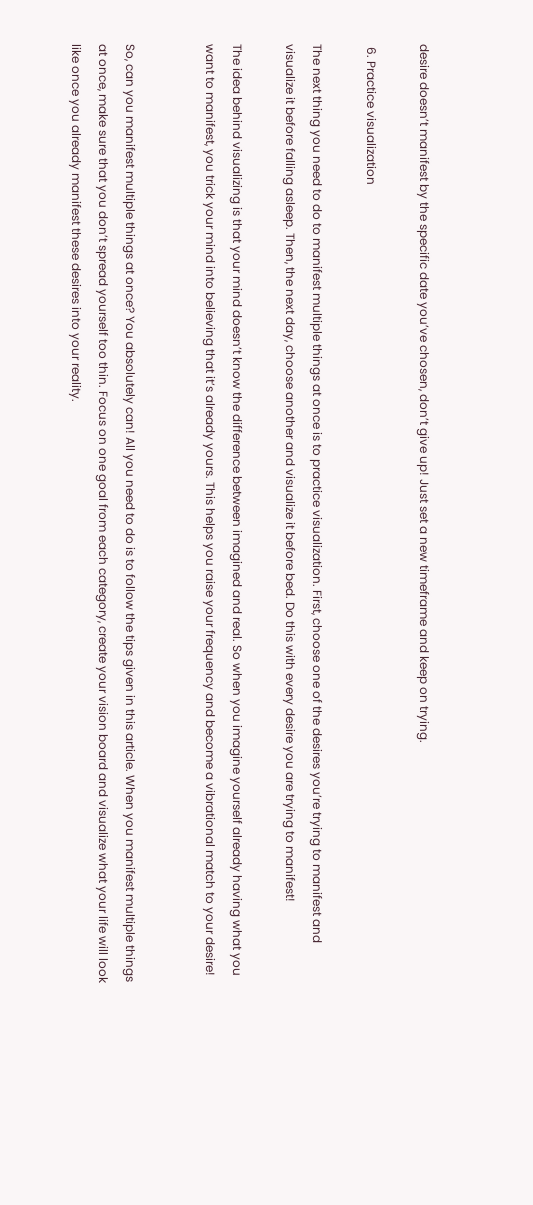desire doesn’t manifest by the specific date you’ve chosen, don’t give up! Just set a new timeframe and keep on trying.

 6. Practice visualization

The next thing you need to do to manifest multiple things at once is to practice visualization. First, choose one of the desires you’re trying to manifest and visualize it before falling asleep. Then, the next day, choose another and visualize it before bed. Do this with every desire you are trying to manifest!

The idea behind visualizing is that your mind doesn’t know the difference between imagined and real. So when you imagine yourself already having what you want to manifest, you trick your mind into believing that it’s already yours. This helps you raise your frequency and become a vibrational match to your desire!


So, can you manifest multiple things at once? You absolutely can! All you need to do is to follow the tips given in this article. When you manifest multiple things at once, make sure that you don’t spread yourself too thin. Focus on one goal from each category, create your vision board and visualize what your life will look like once you already manifest these desires into your reality.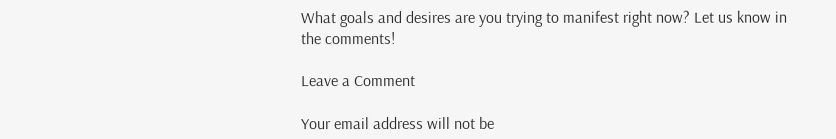What goals and desires are you trying to manifest right now? Let us know in the comments!

Leave a Comment

Your email address will not be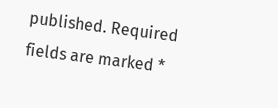published. Required fields are marked *